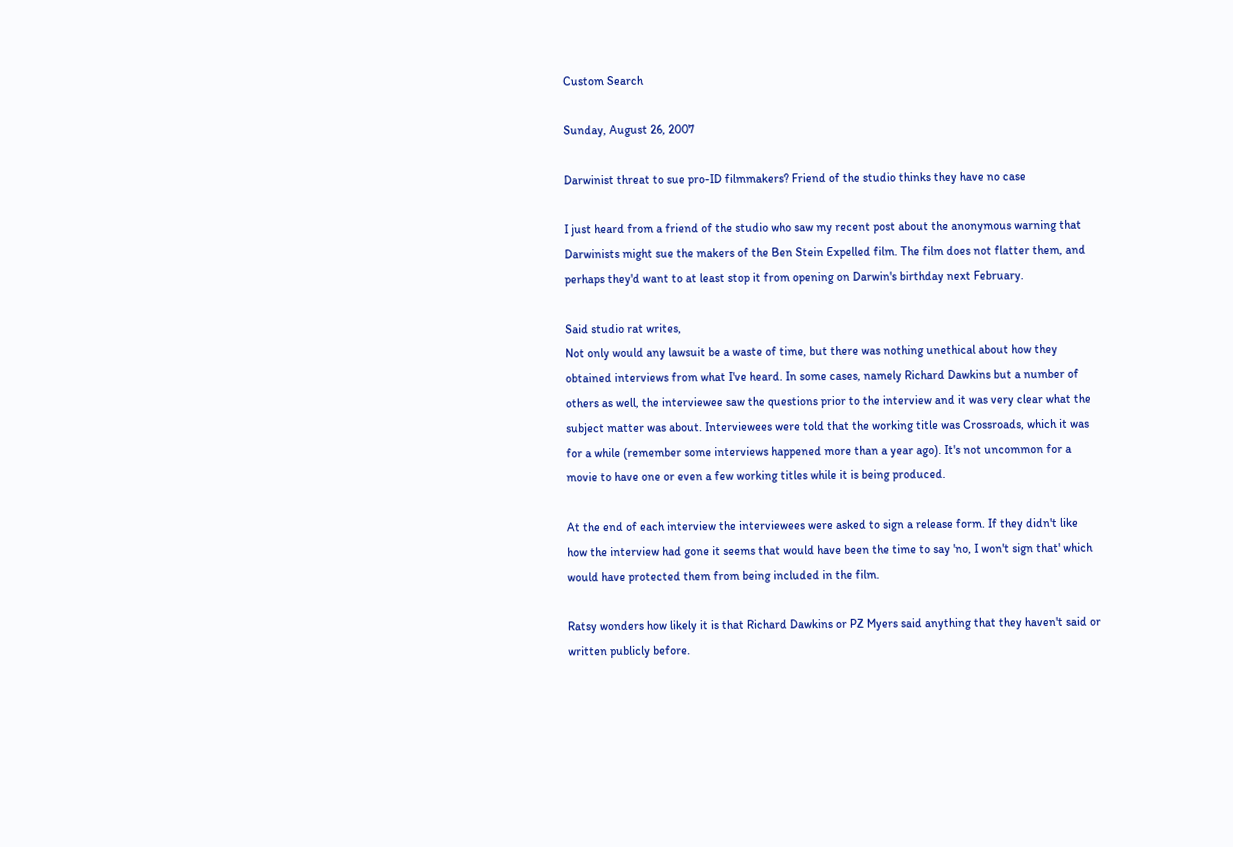Custom Search

Sunday, August 26, 2007

Darwinist threat to sue pro-ID filmmakers? Friend of the studio thinks they have no case

I just heard from a friend of the studio who saw my recent post about the anonymous warning that Darwinists might sue the makers of the Ben Stein Expelled film. The film does not flatter them, and perhaps they'd want to at least stop it from opening on Darwin's birthday next February.

Said studio rat writes,
Not only would any lawsuit be a waste of time, but there was nothing unethical about how they obtained interviews from what I've heard. In some cases, namely Richard Dawkins but a number of others as well, the interviewee saw the questions prior to the interview and it was very clear what the subject matter was about. Interviewees were told that the working title was Crossroads, which it was for a while (remember some interviews happened more than a year ago). It's not uncommon for a movie to have one or even a few working titles while it is being produced.

At the end of each interview the interviewees were asked to sign a release form. If they didn't like how the interview had gone it seems that would have been the time to say 'no, I won't sign that' which would have protected them from being included in the film.

Ratsy wonders how likely it is that Richard Dawkins or PZ Myers said anything that they haven't said or written publicly before.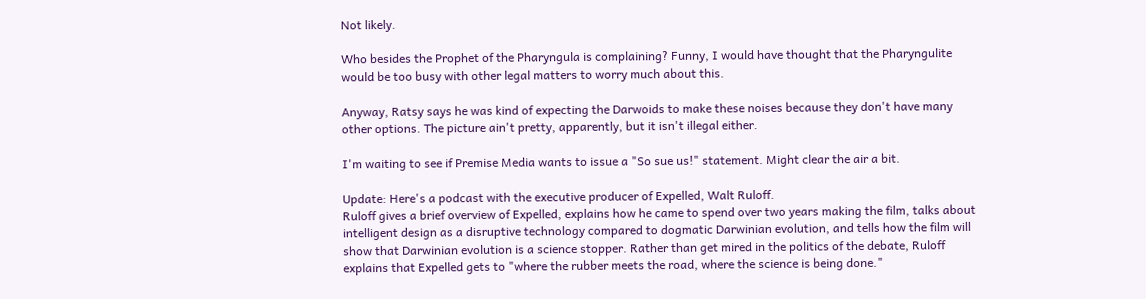Not likely.

Who besides the Prophet of the Pharyngula is complaining? Funny, I would have thought that the Pharyngulite would be too busy with other legal matters to worry much about this.

Anyway, Ratsy says he was kind of expecting the Darwoids to make these noises because they don't have many other options. The picture ain't pretty, apparently, but it isn't illegal either.

I'm waiting to see if Premise Media wants to issue a "So sue us!" statement. Might clear the air a bit.

Update: Here's a podcast with the executive producer of Expelled, Walt Ruloff.
Ruloff gives a brief overview of Expelled, explains how he came to spend over two years making the film, talks about intelligent design as a disruptive technology compared to dogmatic Darwinian evolution, and tells how the film will show that Darwinian evolution is a science stopper. Rather than get mired in the politics of the debate, Ruloff explains that Expelled gets to "where the rubber meets the road, where the science is being done."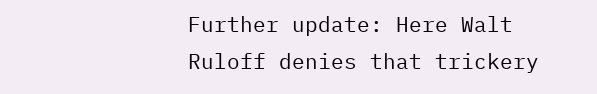Further update: Here Walt Ruloff denies that trickery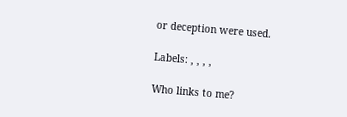or deception were used.

Labels: , , , ,

Who links to me?